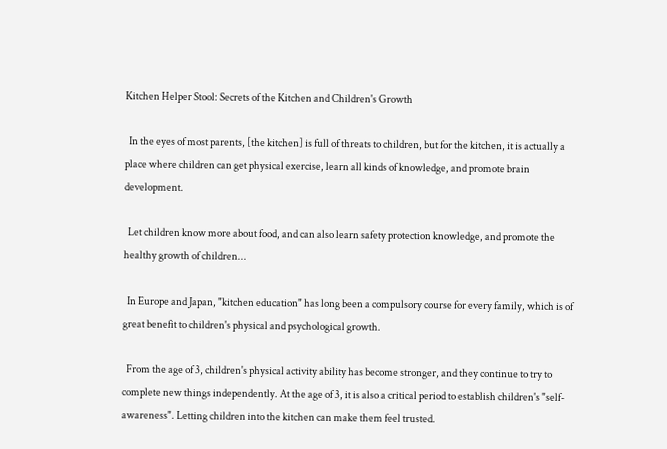Kitchen Helper Stool: Secrets of the Kitchen and Children's Growth

  In the eyes of most parents, [the kitchen] is full of threats to children, but for the kitchen, it is actually a place where children can get physical exercise, learn all kinds of knowledge, and promote brain development.

  Let children know more about food, and can also learn safety protection knowledge, and promote the healthy growth of children...

  In Europe and Japan, "kitchen education" has long been a compulsory course for every family, which is of great benefit to children's physical and psychological growth.

  From the age of 3, children's physical activity ability has become stronger, and they continue to try to complete new things independently. At the age of 3, it is also a critical period to establish children's "self-awareness". Letting children into the kitchen can make them feel trusted.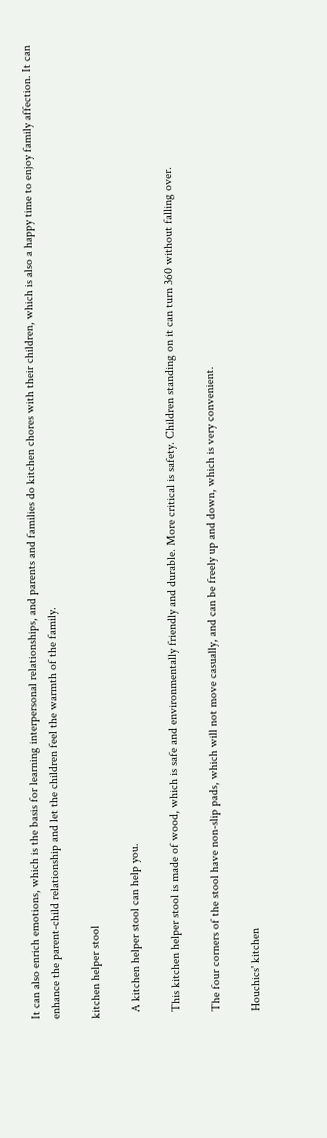It can also enrich emotions, which is the basis for learning interpersonal relationships, and parents and families do kitchen chores with their children, which is also a happy time to enjoy family affection. It can enhance the parent-child relationship and let the children feel the warmth of the family.

kitchen helper stool

  A kitchen helper stool can help you.

  This kitchen helper stool is made of wood, which is safe and environmentally friendly and durable. More critical is safety. Children standing on it can turn 360 without falling over.

  The four corners of the stool have non-slip pads, which will not move casually, and can be freely up and down, which is very convenient.

  Houchics' kitchen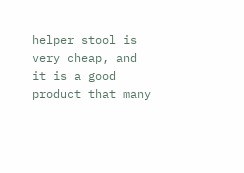helper stool is very cheap, and it is a good product that many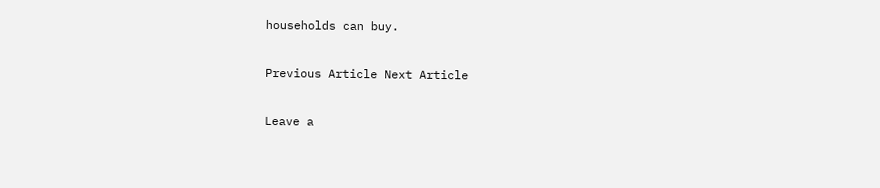households can buy.

Previous Article Next Article

Leave a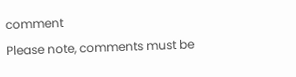comment

Please note, comments must be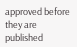approved before they are published